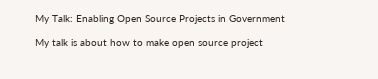My Talk: Enabling Open Source Projects in Government

My talk is about how to make open source project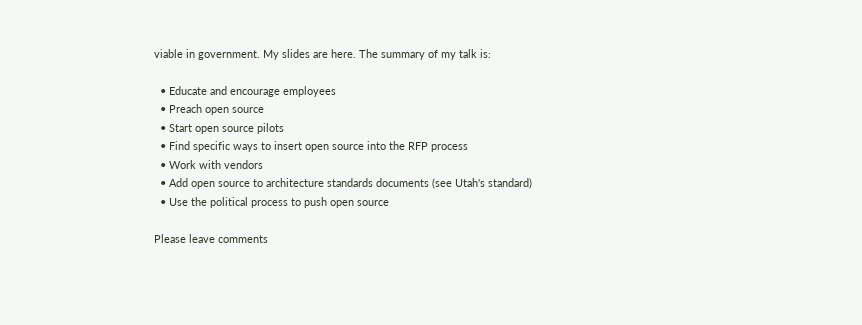viable in government. My slides are here. The summary of my talk is:

  • Educate and encourage employees
  • Preach open source
  • Start open source pilots
  • Find specific ways to insert open source into the RFP process
  • Work with vendors
  • Add open source to architecture standards documents (see Utah's standard)
  • Use the political process to push open source

Please leave comments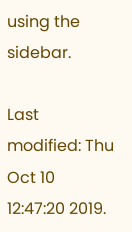using the sidebar.

Last modified: Thu Oct 10 12:47:20 2019.